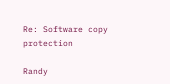Re: Software copy protection

Randy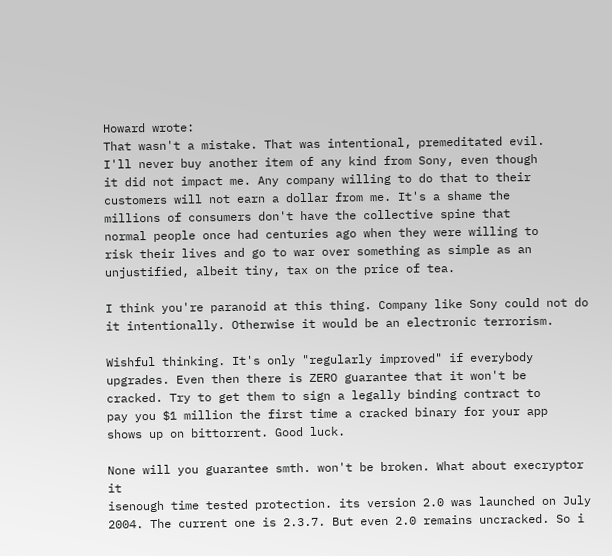Howard wrote:
That wasn't a mistake. That was intentional, premeditated evil.
I'll never buy another item of any kind from Sony, even though
it did not impact me. Any company willing to do that to their
customers will not earn a dollar from me. It's a shame the
millions of consumers don't have the collective spine that
normal people once had centuries ago when they were willing to
risk their lives and go to war over something as simple as an
unjustified, albeit tiny, tax on the price of tea.

I think you're paranoid at this thing. Company like Sony could not do
it intentionally. Otherwise it would be an electronic terrorism.

Wishful thinking. It's only "regularly improved" if everybody
upgrades. Even then there is ZERO guarantee that it won't be
cracked. Try to get them to sign a legally binding contract to
pay you $1 million the first time a cracked binary for your app
shows up on bittorrent. Good luck.

None will you guarantee smth. won't be broken. What about execryptor it
isenough time tested protection. its version 2.0 was launched on July
2004. The current one is 2.3.7. But even 2.0 remains uncracked. So i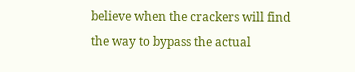believe when the crackers will find the way to bypass the actual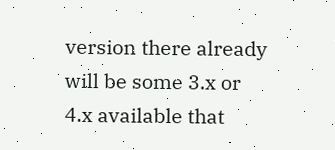version there already will be some 3.x or 4.x available that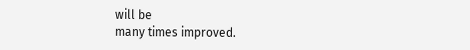will be
many times improved.